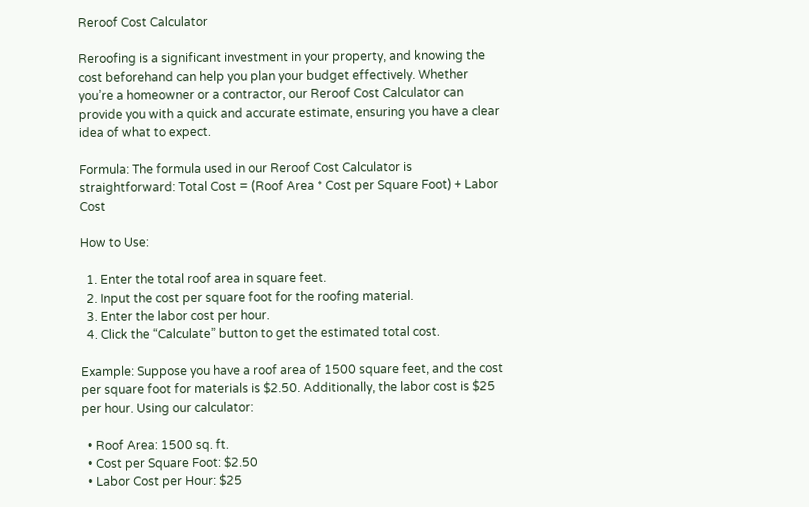Reroof Cost Calculator

Reroofing is a significant investment in your property, and knowing the cost beforehand can help you plan your budget effectively. Whether you’re a homeowner or a contractor, our Reroof Cost Calculator can provide you with a quick and accurate estimate, ensuring you have a clear idea of what to expect.

Formula: The formula used in our Reroof Cost Calculator is straightforward: Total Cost = (Roof Area * Cost per Square Foot) + Labor Cost

How to Use:

  1. Enter the total roof area in square feet.
  2. Input the cost per square foot for the roofing material.
  3. Enter the labor cost per hour.
  4. Click the “Calculate” button to get the estimated total cost.

Example: Suppose you have a roof area of 1500 square feet, and the cost per square foot for materials is $2.50. Additionally, the labor cost is $25 per hour. Using our calculator:

  • Roof Area: 1500 sq. ft.
  • Cost per Square Foot: $2.50
  • Labor Cost per Hour: $25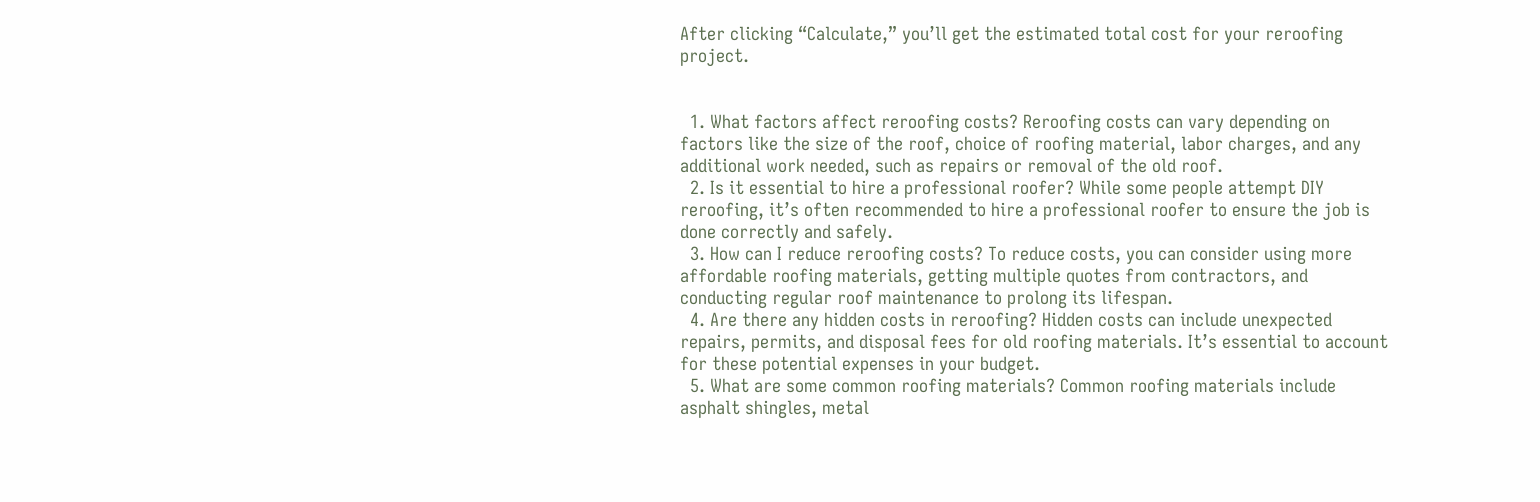After clicking “Calculate,” you’ll get the estimated total cost for your reroofing project.


  1. What factors affect reroofing costs? Reroofing costs can vary depending on factors like the size of the roof, choice of roofing material, labor charges, and any additional work needed, such as repairs or removal of the old roof.
  2. Is it essential to hire a professional roofer? While some people attempt DIY reroofing, it’s often recommended to hire a professional roofer to ensure the job is done correctly and safely.
  3. How can I reduce reroofing costs? To reduce costs, you can consider using more affordable roofing materials, getting multiple quotes from contractors, and conducting regular roof maintenance to prolong its lifespan.
  4. Are there any hidden costs in reroofing? Hidden costs can include unexpected repairs, permits, and disposal fees for old roofing materials. It’s essential to account for these potential expenses in your budget.
  5. What are some common roofing materials? Common roofing materials include asphalt shingles, metal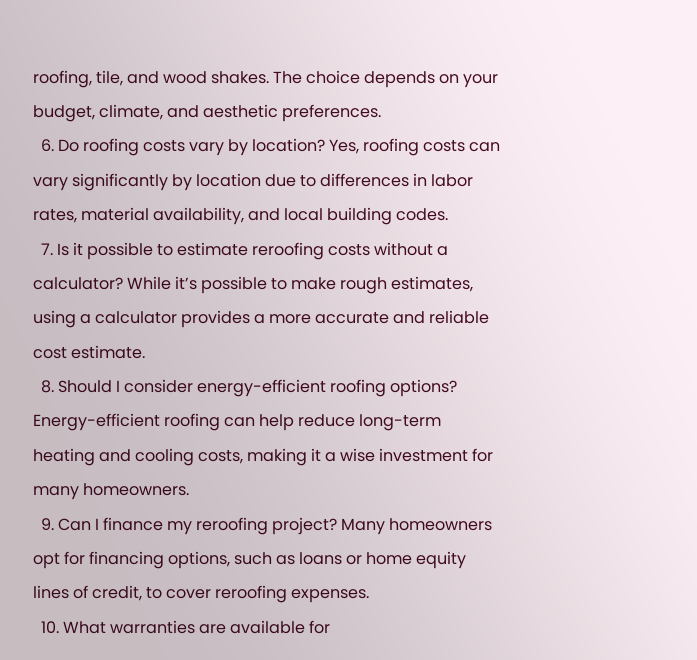roofing, tile, and wood shakes. The choice depends on your budget, climate, and aesthetic preferences.
  6. Do roofing costs vary by location? Yes, roofing costs can vary significantly by location due to differences in labor rates, material availability, and local building codes.
  7. Is it possible to estimate reroofing costs without a calculator? While it’s possible to make rough estimates, using a calculator provides a more accurate and reliable cost estimate.
  8. Should I consider energy-efficient roofing options? Energy-efficient roofing can help reduce long-term heating and cooling costs, making it a wise investment for many homeowners.
  9. Can I finance my reroofing project? Many homeowners opt for financing options, such as loans or home equity lines of credit, to cover reroofing expenses.
  10. What warranties are available for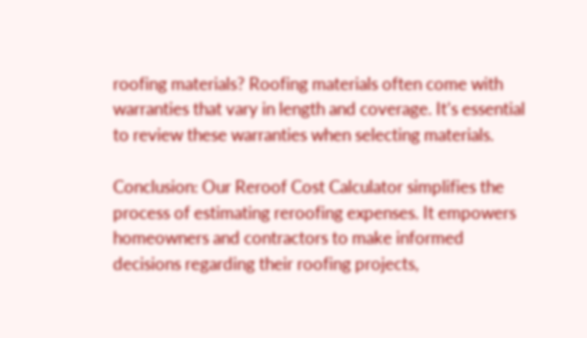roofing materials? Roofing materials often come with warranties that vary in length and coverage. It’s essential to review these warranties when selecting materials.

Conclusion: Our Reroof Cost Calculator simplifies the process of estimating reroofing expenses. It empowers homeowners and contractors to make informed decisions regarding their roofing projects,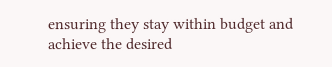ensuring they stay within budget and achieve the desired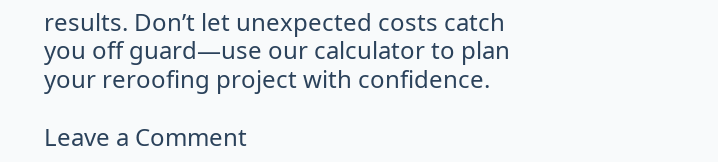results. Don’t let unexpected costs catch you off guard—use our calculator to plan your reroofing project with confidence.

Leave a Comment